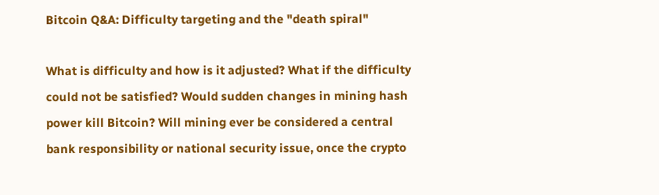Bitcoin Q&A: Difficulty targeting and the "death spiral"

What is difficulty and how is it adjusted? What if the difficulty could not be satisfied? Would sudden changes in mining hash power kill Bitcoin? Will mining ever be considered a central bank responsibility or national security issue, once the crypto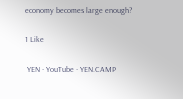economy becomes large enough?

1 Like

 YEN · YouTube · YEN.CAMP